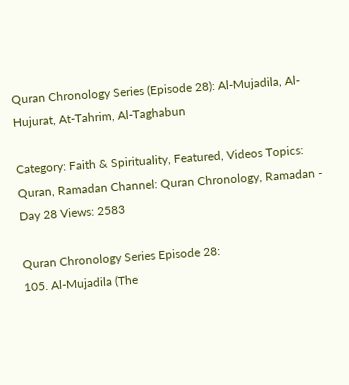Quran Chronology Series (Episode 28): Al-Mujadila, Al-Hujurat, At-Tahrim, Al-Taghabun

Category: Faith & Spirituality, Featured, Videos Topics: Quran, Ramadan Channel: Quran Chronology, Ramadan - Day 28 Views: 2583

Quran Chronology Series Episode 28:
105. Al-Mujadila (The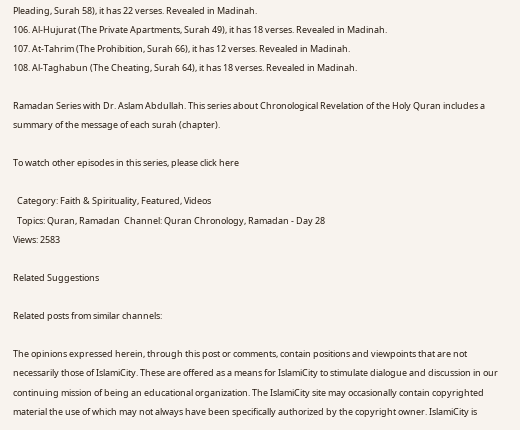Pleading, Surah 58), it has 22 verses. Revealed in Madinah.
106. Al-Hujurat (The Private Apartments, Surah 49), it has 18 verses. Revealed in Madinah.
107. At-Tahrim (The Prohibition, Surah 66), it has 12 verses. Revealed in Madinah.
108. Al-Taghabun (The Cheating, Surah 64), it has 18 verses. Revealed in Madinah.

Ramadan Series with Dr. Aslam Abdullah. This series about Chronological Revelation of the Holy Quran includes a summary of the message of each surah (chapter).

To watch other episodes in this series, please click here

  Category: Faith & Spirituality, Featured, Videos
  Topics: Quran, Ramadan  Channel: Quran Chronology, Ramadan - Day 28
Views: 2583

Related Suggestions

Related posts from similar channels:

The opinions expressed herein, through this post or comments, contain positions and viewpoints that are not necessarily those of IslamiCity. These are offered as a means for IslamiCity to stimulate dialogue and discussion in our continuing mission of being an educational organization. The IslamiCity site may occasionally contain copyrighted material the use of which may not always have been specifically authorized by the copyright owner. IslamiCity is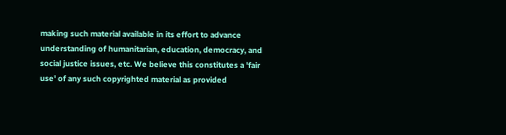making such material available in its effort to advance understanding of humanitarian, education, democracy, and social justice issues, etc. We believe this constitutes a 'fair use' of any such copyrighted material as provided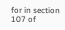for in section 107 of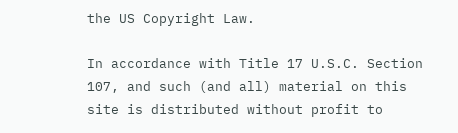the US Copyright Law.

In accordance with Title 17 U.S.C. Section 107, and such (and all) material on this site is distributed without profit to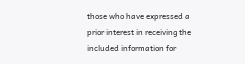those who have expressed a prior interest in receiving the included information for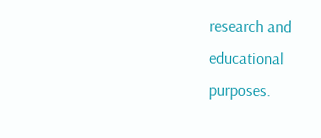research and educational purposes.